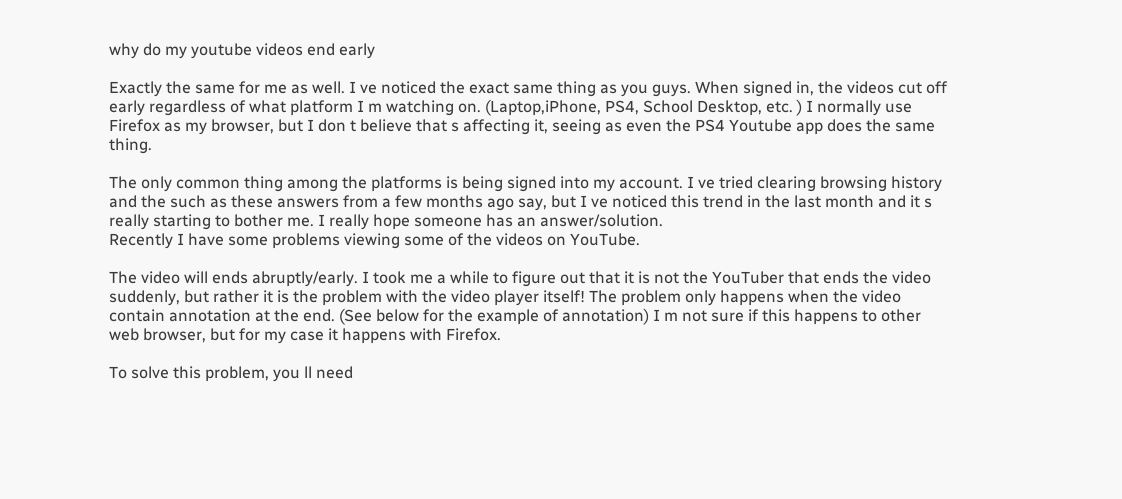why do my youtube videos end early

Exactly the same for me as well. I ve noticed the exact same thing as you guys. When signed in, the videos cut off early regardless of what platform I m watching on. (Laptop,iPhone, PS4, School Desktop, etc. ) I normally use Firefox as my browser, but I don t believe that s affecting it, seeing as even the PS4 Youtube app does the same thing.

The only common thing among the platforms is being signed into my account. I ve tried clearing browsing history and the such as these answers from a few months ago say, but I ve noticed this trend in the last month and it s really starting to bother me. I really hope someone has an answer/solution.
Recently I have some problems viewing some of the videos on YouTube.

The video will ends abruptly/early. I took me a while to figure out that it is not the YouTuber that ends the video suddenly, but rather it is the problem with the video player itself! The problem only happens when the video contain annotation at the end. (See below for the example of annotation) I m not sure if this happens to other web browser, but for my case it happens with Firefox.

To solve this problem, you ll need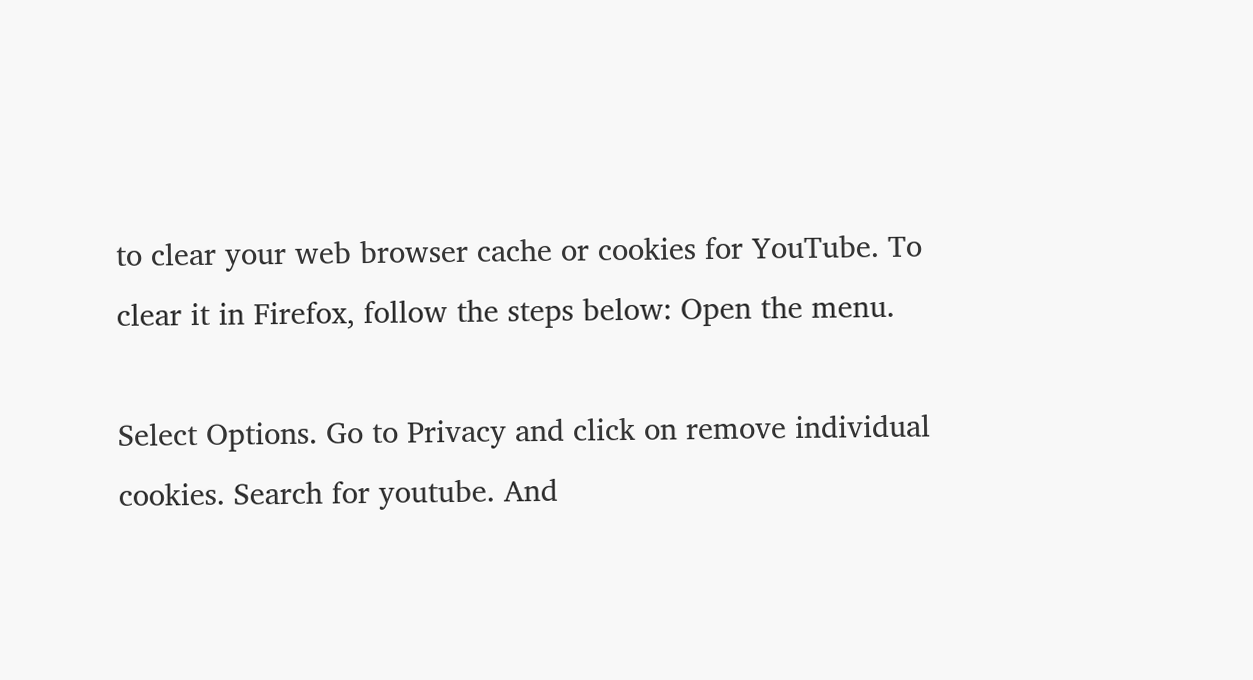to clear your web browser cache or cookies for YouTube. To clear it in Firefox, follow the steps below: Open the menu.

Select Options. Go to Privacy and click on remove individual cookies. Search for youtube. And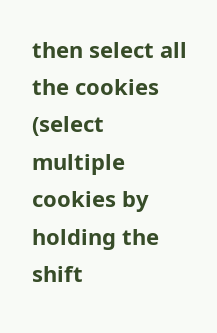then select all the cookies (select multiple cookies by holding the shift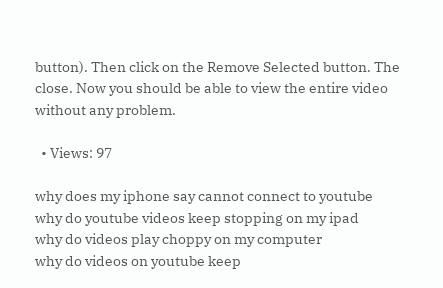button). Then click on the Remove Selected button. The close. Now you should be able to view the entire video without any problem.

  • Views: 97

why does my iphone say cannot connect to youtube
why do youtube videos keep stopping on my ipad
why do videos play choppy on my computer
why do videos on youtube keep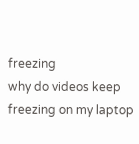freezing
why do videos keep freezing on my laptop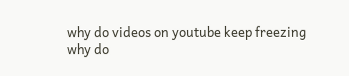why do videos on youtube keep freezing
why do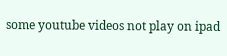some youtube videos not play on ipad